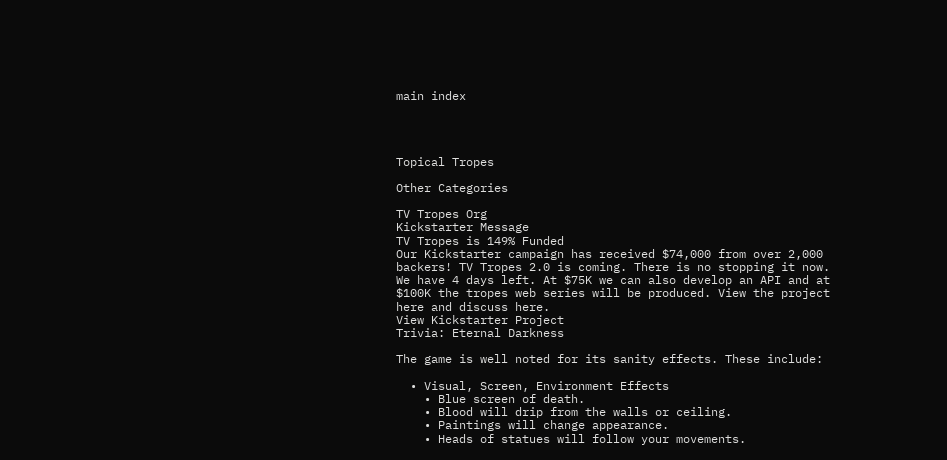main index




Topical Tropes

Other Categories

TV Tropes Org
Kickstarter Message
TV Tropes is 149% Funded
Our Kickstarter campaign has received $74,000 from over 2,000 backers! TV Tropes 2.0 is coming. There is no stopping it now. We have 4 days left. At $75K we can also develop an API and at $100K the tropes web series will be produced. View the project here and discuss here.
View Kickstarter Project
Trivia: Eternal Darkness

The game is well noted for its sanity effects. These include:

  • Visual, Screen, Environment Effects
    • Blue screen of death.
    • Blood will drip from the walls or ceiling.
    • Paintings will change appearance.
    • Heads of statues will follow your movements.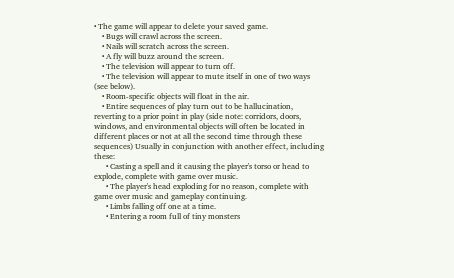• The game will appear to delete your saved game.
    • Bugs will crawl across the screen.
    • Nails will scratch across the screen.
    • A fly will buzz around the screen.
    • The television will appear to turn off.
    • The television will appear to mute itself in one of two ways (see below).
    • Room-specific objects will float in the air.
    • Entire sequences of play turn out to be hallucination, reverting to a prior point in play (side note: corridors, doors, windows, and environmental objects will often be located in different places or not at all the second time through these sequences) Usually in conjunction with another effect, including these:
      • Casting a spell and it causing the player's torso or head to explode, complete with game over music.
      • The player's head exploding for no reason, complete with game over music and gameplay continuing.
      • Limbs falling off one at a time.
      • Entering a room full of tiny monsters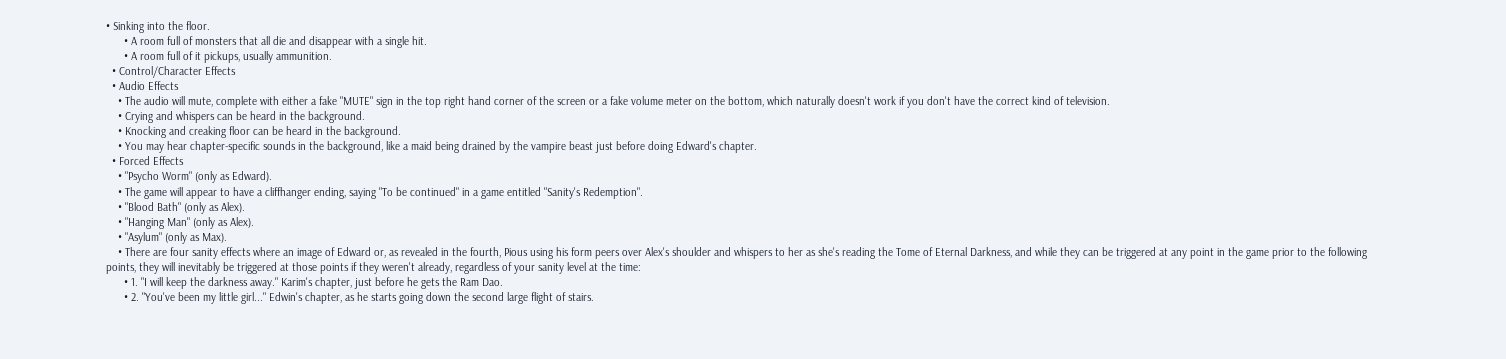• Sinking into the floor.
      • A room full of monsters that all die and disappear with a single hit.
      • A room full of it pickups, usually ammunition.
  • Control/Character Effects
  • Audio Effects
    • The audio will mute, complete with either a fake "MUTE" sign in the top right hand corner of the screen or a fake volume meter on the bottom, which naturally doesn't work if you don't have the correct kind of television.
    • Crying and whispers can be heard in the background.
    • Knocking and creaking floor can be heard in the background.
    • You may hear chapter-specific sounds in the background, like a maid being drained by the vampire beast just before doing Edward's chapter.
  • Forced Effects
    • "Psycho Worm" (only as Edward).
    • The game will appear to have a cliffhanger ending, saying "To be continued" in a game entitled "Sanity's Redemption".
    • "Blood Bath" (only as Alex).
    • "Hanging Man" (only as Alex).
    • "Asylum" (only as Max).
    • There are four sanity effects where an image of Edward or, as revealed in the fourth, Pious using his form peers over Alex's shoulder and whispers to her as she's reading the Tome of Eternal Darkness, and while they can be triggered at any point in the game prior to the following points, they will inevitably be triggered at those points if they weren't already, regardless of your sanity level at the time:
      • 1. "I will keep the darkness away." Karim's chapter, just before he gets the Ram Dao.
      • 2. "You've been my little girl..." Edwin's chapter, as he starts going down the second large flight of stairs.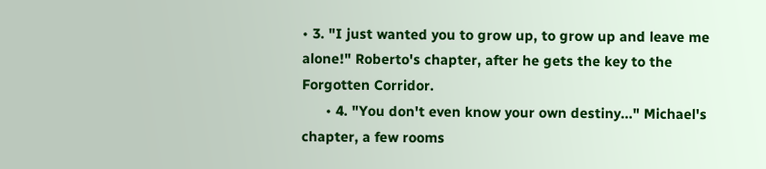• 3. "I just wanted you to grow up, to grow up and leave me alone!" Roberto's chapter, after he gets the key to the Forgotten Corridor.
      • 4. "You don't even know your own destiny..." Michael's chapter, a few rooms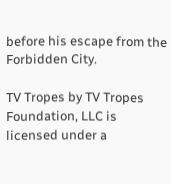before his escape from the Forbidden City.

TV Tropes by TV Tropes Foundation, LLC is licensed under a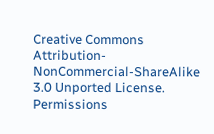Creative Commons Attribution-NonCommercial-ShareAlike 3.0 Unported License.
Permissions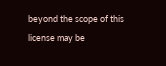beyond the scope of this license may be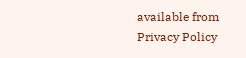available from
Privacy Policy